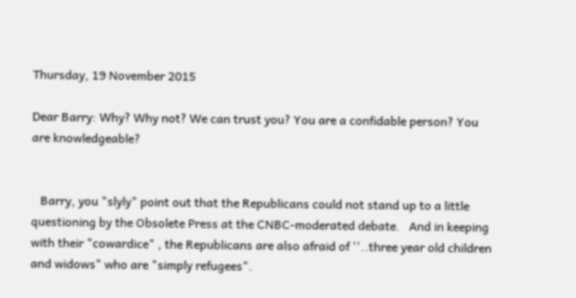Thursday, 19 November 2015

Dear Barry: Why? Why not? We can trust you? You are a confidable person? You are knowledgeable?


   Barry, you "slyly" point out that the Republicans could not stand up to a little questioning by the Obsolete Press at the CNBC-moderated debate.   And in keeping with their "cowardice" , the Republicans are also afraid of ''..three year old children and widows" who are "simply refugees".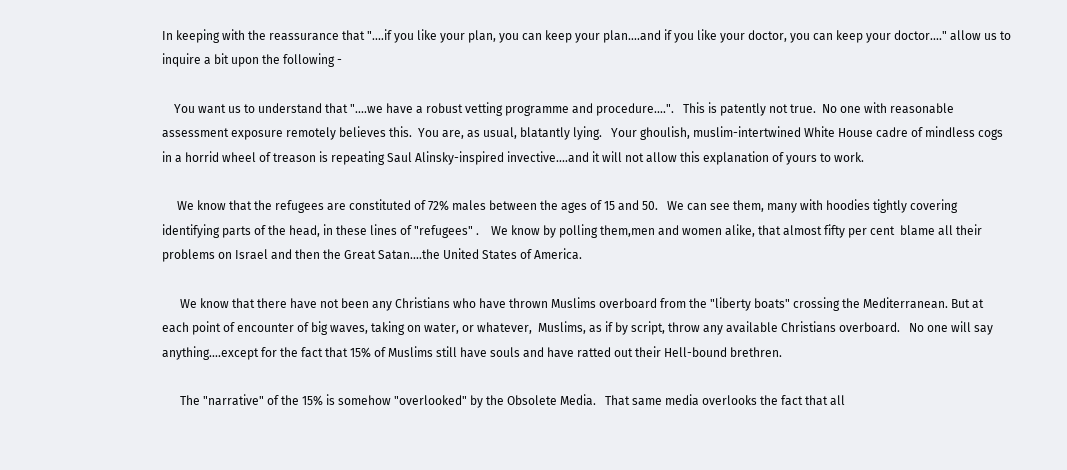In keeping with the reassurance that "....if you like your plan, you can keep your plan....and if you like your doctor, you can keep your doctor...." allow us to inquire a bit upon the following -

    You want us to understand that "....we have a robust vetting programme and procedure....".   This is patently not true.  No one with reasonable assessment exposure remotely believes this.  You are, as usual, blatantly lying.   Your ghoulish, muslim-intertwined White House cadre of mindless cogs in a horrid wheel of treason is repeating Saul Alinsky-inspired invective....and it will not allow this explanation of yours to work.

     We know that the refugees are constituted of 72% males between the ages of 15 and 50.   We can see them, many with hoodies tightly covering identifying parts of the head, in these lines of "refugees" .    We know by polling them,men and women alike, that almost fifty per cent  blame all their problems on Israel and then the Great Satan....the United States of America.

      We know that there have not been any Christians who have thrown Muslims overboard from the "liberty boats" crossing the Mediterranean. But at each point of encounter of big waves, taking on water, or whatever,  Muslims, as if by script, throw any available Christians overboard.   No one will say anything....except for the fact that 15% of Muslims still have souls and have ratted out their Hell-bound brethren.

      The "narrative" of the 15% is somehow "overlooked" by the Obsolete Media.   That same media overlooks the fact that all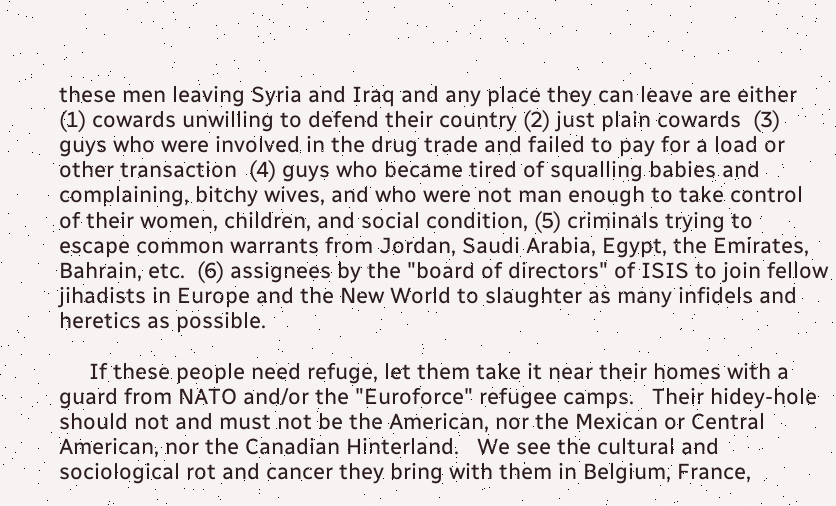these men leaving Syria and Iraq and any place they can leave are either (1) cowards unwilling to defend their country (2) just plain cowards  (3) guys who were involved in the drug trade and failed to pay for a load or other transaction  (4) guys who became tired of squalling babies and complaining, bitchy wives, and who were not man enough to take control of their women, children, and social condition, (5) criminals trying to escape common warrants from Jordan, Saudi Arabia, Egypt, the Emirates, Bahrain, etc.  (6) assignees by the "board of directors" of ISIS to join fellow jihadists in Europe and the New World to slaughter as many infidels and heretics as possible.

     If these people need refuge, let them take it near their homes with a guard from NATO and/or the "Euroforce" refugee camps.   Their hidey-hole should not and must not be the American, nor the Mexican or Central American, nor the Canadian Hinterland.   We see the cultural and sociological rot and cancer they bring with them in Belgium, France,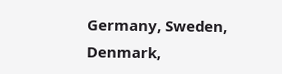Germany, Sweden, Denmark,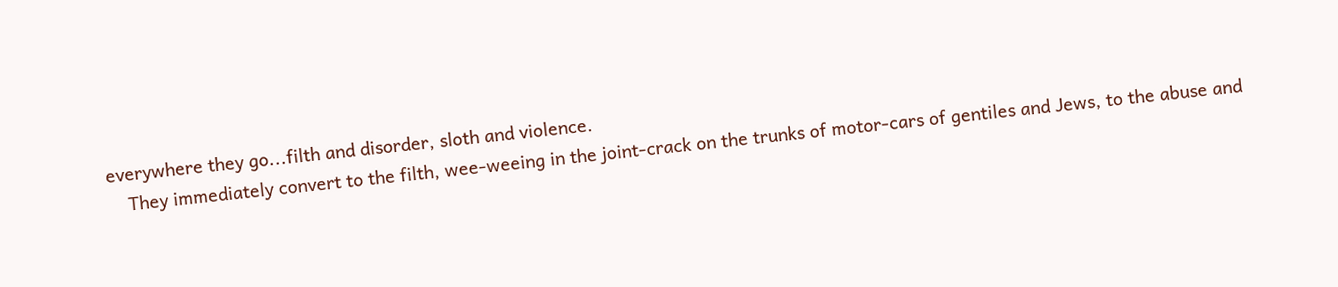everywhere they go...filth and disorder, sloth and violence.
    They immediately convert to the filth, wee-weeing in the joint-crack on the trunks of motor-cars of gentiles and Jews, to the abuse and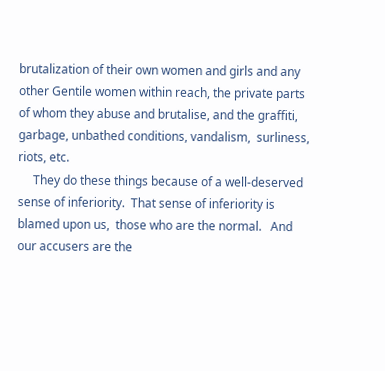brutalization of their own women and girls and any other Gentile women within reach, the private parts of whom they abuse and brutalise, and the graffiti, garbage, unbathed conditions, vandalism,  surliness, riots, etc.
     They do these things because of a well-deserved sense of inferiority.  That sense of inferiority is blamed upon us,  those who are the normal.   And our accusers are the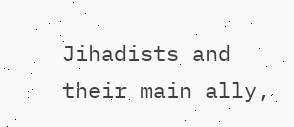Jihadists and their main ally,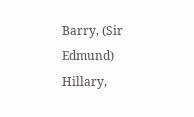Barry, (Sir Edmund) Hillary,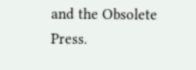and the Obsolete Press.